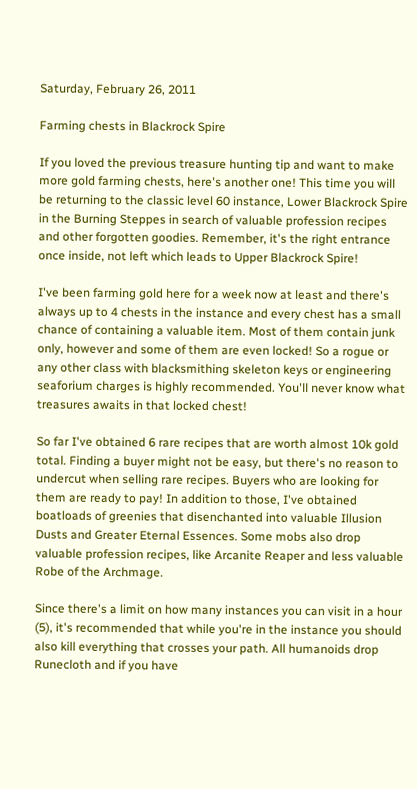Saturday, February 26, 2011

Farming chests in Blackrock Spire

If you loved the previous treasure hunting tip and want to make more gold farming chests, here's another one! This time you will be returning to the classic level 60 instance, Lower Blackrock Spire in the Burning Steppes in search of valuable profession recipes and other forgotten goodies. Remember, it's the right entrance once inside, not left which leads to Upper Blackrock Spire!

I've been farming gold here for a week now at least and there's always up to 4 chests in the instance and every chest has a small chance of containing a valuable item. Most of them contain junk only, however and some of them are even locked! So a rogue or any other class with blacksmithing skeleton keys or engineering seaforium charges is highly recommended. You'll never know what treasures awaits in that locked chest!

So far I've obtained 6 rare recipes that are worth almost 10k gold total. Finding a buyer might not be easy, but there's no reason to undercut when selling rare recipes. Buyers who are looking for them are ready to pay! In addition to those, I've obtained boatloads of greenies that disenchanted into valuable Illusion Dusts and Greater Eternal Essences. Some mobs also drop valuable profession recipes, like Arcanite Reaper and less valuable Robe of the Archmage.

Since there's a limit on how many instances you can visit in a hour (5), it's recommended that while you're in the instance you should also kill everything that crosses your path. All humanoids drop Runecloth and if you have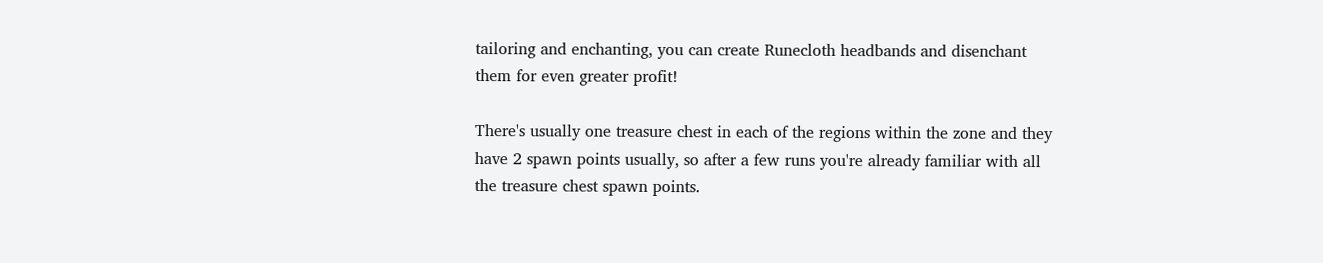tailoring and enchanting, you can create Runecloth headbands and disenchant them for even greater profit!

There's usually one treasure chest in each of the regions within the zone and they have 2 spawn points usually, so after a few runs you're already familiar with all the treasure chest spawn points.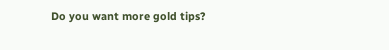Do you want more gold tips?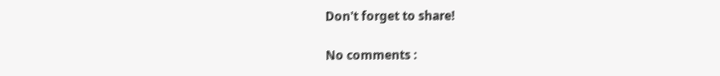Don't forget to share!

No comments :